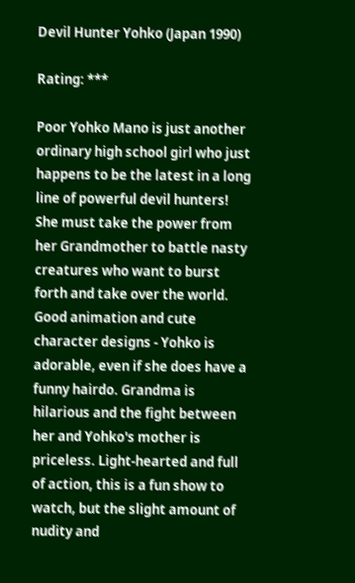Devil Hunter Yohko (Japan 1990)

Rating: ***

Poor Yohko Mano is just another ordinary high school girl who just happens to be the latest in a long line of powerful devil hunters! She must take the power from her Grandmother to battle nasty creatures who want to burst forth and take over the world. Good animation and cute character designs - Yohko is adorable, even if she does have a funny hairdo. Grandma is hilarious and the fight between her and Yohko's mother is priceless. Light-hearted and full of action, this is a fun show to watch, but the slight amount of nudity and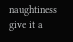naughtiness give it a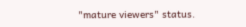"mature viewers" status.